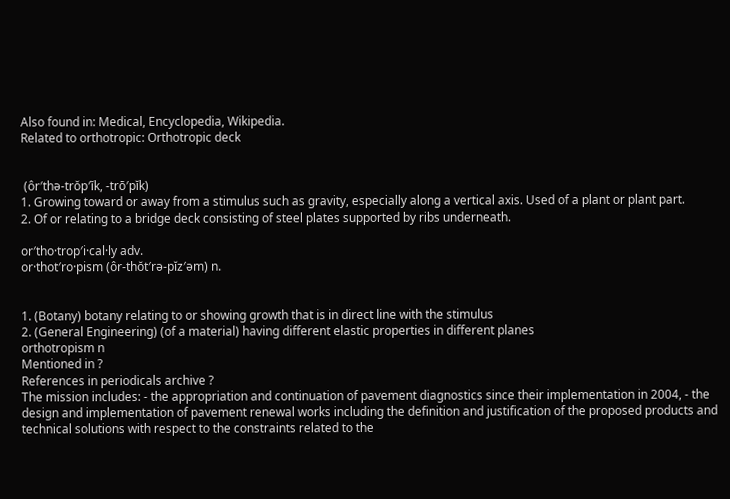Also found in: Medical, Encyclopedia, Wikipedia.
Related to orthotropic: Orthotropic deck


 (ôr′thə-trŏp′ĭk, -trō′pĭk)
1. Growing toward or away from a stimulus such as gravity, especially along a vertical axis. Used of a plant or plant part.
2. Of or relating to a bridge deck consisting of steel plates supported by ribs underneath.

or′tho·trop′i·cal·ly adv.
or·thot′ro·pism (ôr-thŏt′rə-pĭz′əm) n.


1. (Botany) botany relating to or showing growth that is in direct line with the stimulus
2. (General Engineering) (of a material) having different elastic properties in different planes
orthotropism n
Mentioned in ?
References in periodicals archive ?
The mission includes: - the appropriation and continuation of pavement diagnostics since their implementation in 2004, - the design and implementation of pavement renewal works including the definition and justification of the proposed products and technical solutions with respect to the constraints related to the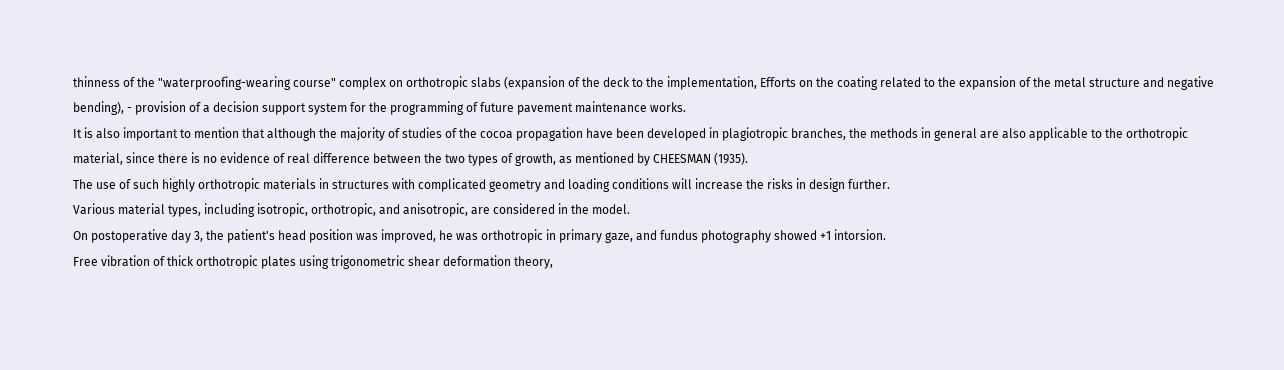thinness of the "waterproofing-wearing course" complex on orthotropic slabs (expansion of the deck to the implementation, Efforts on the coating related to the expansion of the metal structure and negative bending), - provision of a decision support system for the programming of future pavement maintenance works.
It is also important to mention that although the majority of studies of the cocoa propagation have been developed in plagiotropic branches, the methods in general are also applicable to the orthotropic material, since there is no evidence of real difference between the two types of growth, as mentioned by CHEESMAN (1935).
The use of such highly orthotropic materials in structures with complicated geometry and loading conditions will increase the risks in design further.
Various material types, including isotropic, orthotropic, and anisotropic, are considered in the model.
On postoperative day 3, the patient's head position was improved, he was orthotropic in primary gaze, and fundus photography showed +1 intorsion.
Free vibration of thick orthotropic plates using trigonometric shear deformation theory,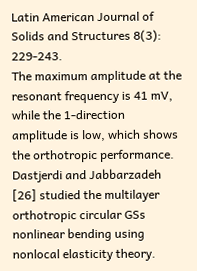Latin American Journal of Solids and Structures 8(3): 229-243.
The maximum amplitude at the resonant frequency is 41 mV, while the 1-direction amplitude is low, which shows the orthotropic performance.
Dastjerdi and Jabbarzadeh [26] studied the multilayer orthotropic circular GSs nonlinear bending using nonlocal elasticity theory.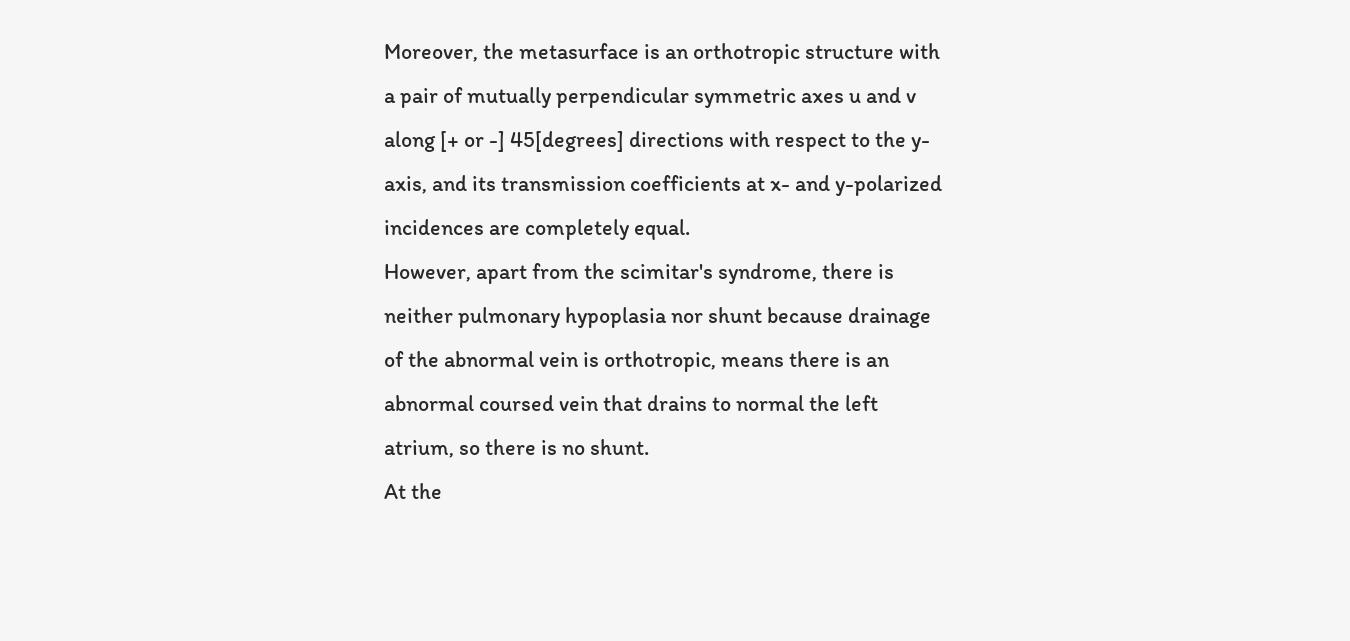Moreover, the metasurface is an orthotropic structure with a pair of mutually perpendicular symmetric axes u and v along [+ or -] 45[degrees] directions with respect to the y-axis, and its transmission coefficients at x- and y-polarized incidences are completely equal.
However, apart from the scimitar's syndrome, there is neither pulmonary hypoplasia nor shunt because drainage of the abnormal vein is orthotropic, means there is an abnormal coursed vein that drains to normal the left atrium, so there is no shunt.
At the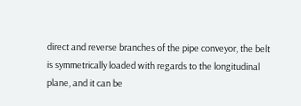direct and reverse branches of the pipe conveyor, the belt is symmetrically loaded with regards to the longitudinal plane, and it can be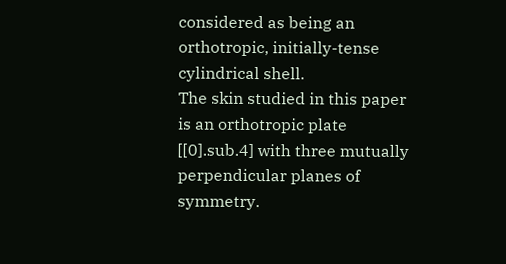considered as being an orthotropic, initially-tense cylindrical shell.
The skin studied in this paper is an orthotropic plate [[0].sub.4] with three mutually perpendicular planes of symmetry.